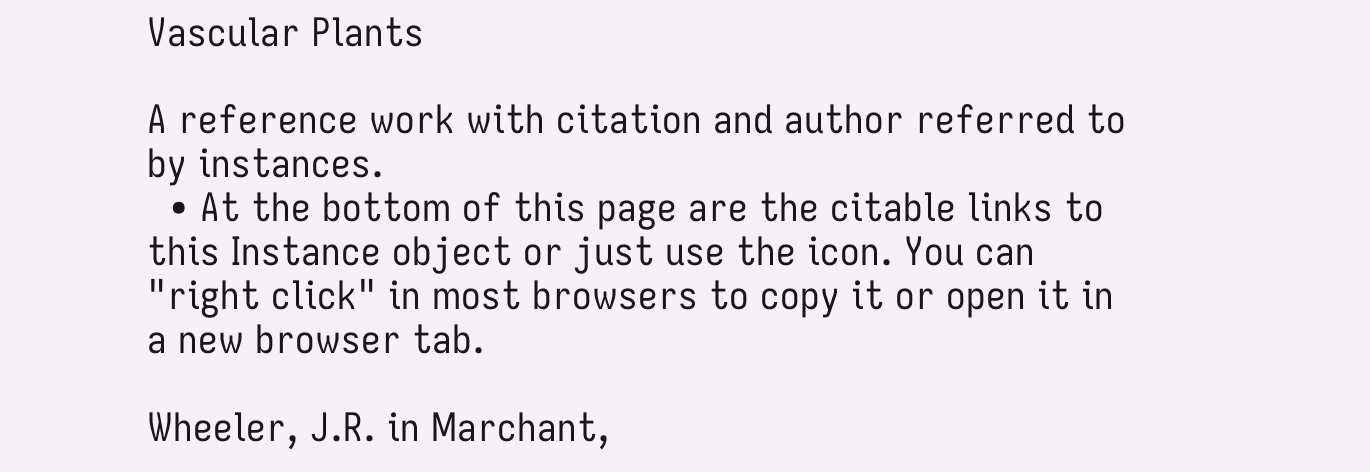Vascular Plants

A reference work with citation and author referred to by instances.
  • At the bottom of this page are the citable links to this Instance object or just use the icon. You can "right click" in most browsers to copy it or open it in a new browser tab.

Wheeler, J.R. in Marchant,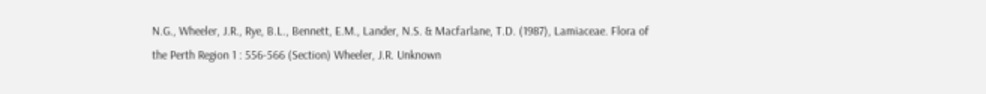N.G., Wheeler, J.R., Rye, B.L., Bennett, E.M., Lander, N.S. & Macfarlane, T.D. (1987), Lamiaceae. Flora of the Perth Region 1 : 556-566 (Section) Wheeler, J.R. Unknown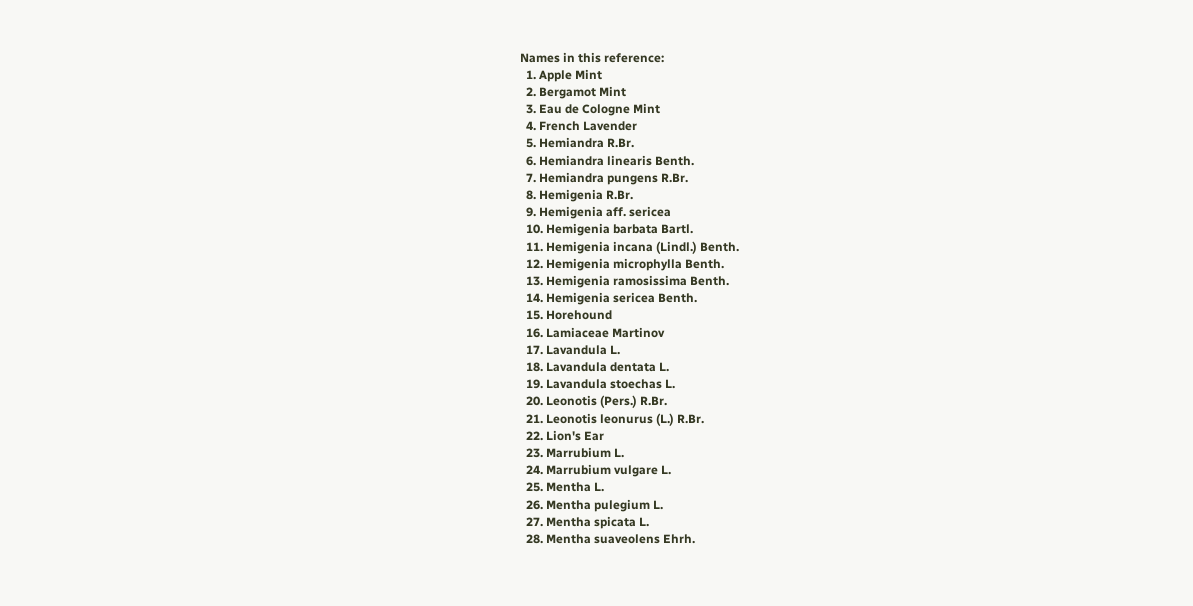Names in this reference:
  1. Apple Mint
  2. Bergamot Mint
  3. Eau de Cologne Mint
  4. French Lavender
  5. Hemiandra R.Br.
  6. Hemiandra linearis Benth.
  7. Hemiandra pungens R.Br.
  8. Hemigenia R.Br.
  9. Hemigenia aff. sericea
  10. Hemigenia barbata Bartl.
  11. Hemigenia incana (Lindl.) Benth.
  12. Hemigenia microphylla Benth.
  13. Hemigenia ramosissima Benth.
  14. Hemigenia sericea Benth.
  15. Horehound
  16. Lamiaceae Martinov
  17. Lavandula L.
  18. Lavandula dentata L.
  19. Lavandula stoechas L.
  20. Leonotis (Pers.) R.Br.
  21. Leonotis leonurus (L.) R.Br.
  22. Lion's Ear
  23. Marrubium L.
  24. Marrubium vulgare L.
  25. Mentha L.
  26. Mentha pulegium L.
  27. Mentha spicata L.
  28. Mentha suaveolens Ehrh.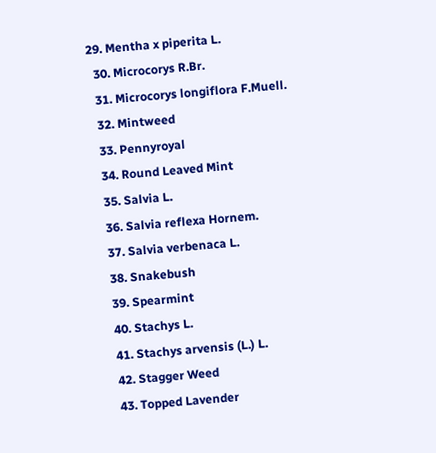29. Mentha x piperita L.
  30. Microcorys R.Br.
  31. Microcorys longiflora F.Muell.
  32. Mintweed
  33. Pennyroyal
  34. Round Leaved Mint
  35. Salvia L.
  36. Salvia reflexa Hornem.
  37. Salvia verbenaca L.
  38. Snakebush
  39. Spearmint
  40. Stachys L.
  41. Stachys arvensis (L.) L.
  42. Stagger Weed
  43. Topped Lavender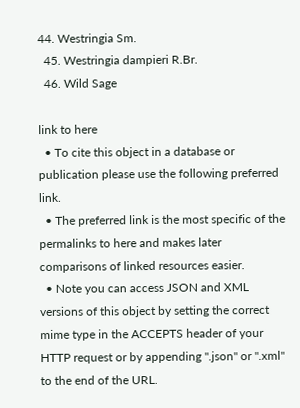44. Westringia Sm.
  45. Westringia dampieri R.Br.
  46. Wild Sage

link to here
  • To cite this object in a database or publication please use the following preferred link.
  • The preferred link is the most specific of the permalinks to here and makes later comparisons of linked resources easier.
  • Note you can access JSON and XML versions of this object by setting the correct mime type in the ACCEPTS header of your HTTP request or by appending ".json" or ".xml" to the end of the URL.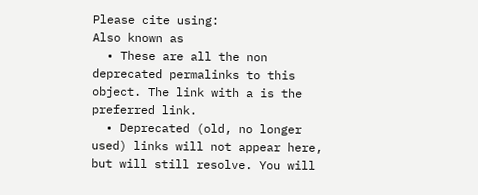Please cite using:
Also known as
  • These are all the non deprecated permalinks to this object. The link with a is the preferred link.
  • Deprecated (old, no longer used) links will not appear here, but will still resolve. You will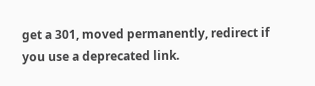get a 301, moved permanently, redirect if you use a deprecated link.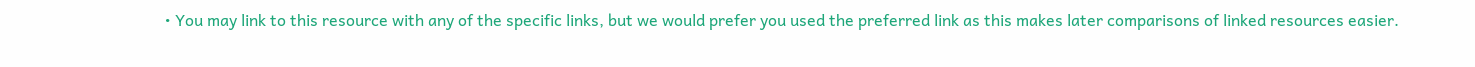• You may link to this resource with any of the specific links, but we would prefer you used the preferred link as this makes later comparisons of linked resources easier.